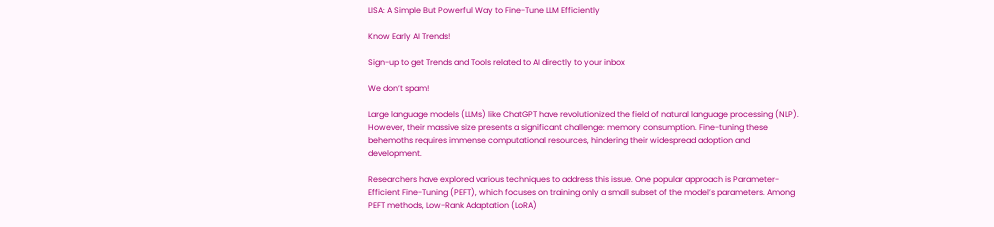LISA: A Simple But Powerful Way to Fine-Tune LLM Efficiently

Know Early AI Trends!

Sign-up to get Trends and Tools related to AI directly to your inbox

We don’t spam!

Large language models (LLMs) like ChatGPT have revolutionized the field of natural language processing (NLP). However, their massive size presents a significant challenge: memory consumption. Fine-tuning these behemoths requires immense computational resources, hindering their widespread adoption and development.

Researchers have explored various techniques to address this issue. One popular approach is Parameter-Efficient Fine-Tuning (PEFT), which focuses on training only a small subset of the model’s parameters. Among PEFT methods, Low-Rank Adaptation (LoRA)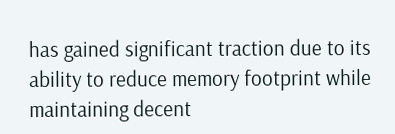has gained significant traction due to its ability to reduce memory footprint while maintaining decent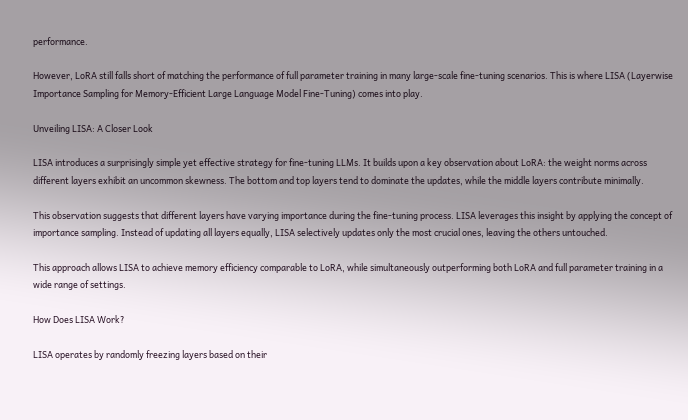performance.

However, LoRA still falls short of matching the performance of full parameter training in many large-scale fine-tuning scenarios. This is where LISA (Layerwise Importance Sampling for Memory-Efficient Large Language Model Fine-Tuning) comes into play.

Unveiling LISA: A Closer Look

LISA introduces a surprisingly simple yet effective strategy for fine-tuning LLMs. It builds upon a key observation about LoRA: the weight norms across different layers exhibit an uncommon skewness. The bottom and top layers tend to dominate the updates, while the middle layers contribute minimally.

This observation suggests that different layers have varying importance during the fine-tuning process. LISA leverages this insight by applying the concept of importance sampling. Instead of updating all layers equally, LISA selectively updates only the most crucial ones, leaving the others untouched.

This approach allows LISA to achieve memory efficiency comparable to LoRA, while simultaneously outperforming both LoRA and full parameter training in a wide range of settings.

How Does LISA Work?

LISA operates by randomly freezing layers based on their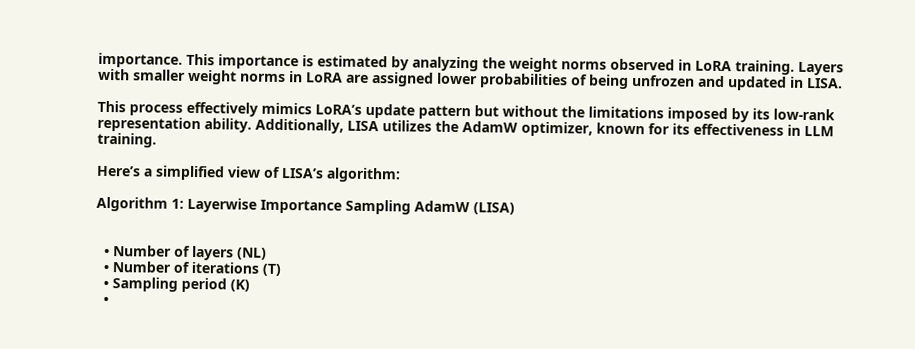importance. This importance is estimated by analyzing the weight norms observed in LoRA training. Layers with smaller weight norms in LoRA are assigned lower probabilities of being unfrozen and updated in LISA.

This process effectively mimics LoRA’s update pattern but without the limitations imposed by its low-rank representation ability. Additionally, LISA utilizes the AdamW optimizer, known for its effectiveness in LLM training.

Here’s a simplified view of LISA’s algorithm:

Algorithm 1: Layerwise Importance Sampling AdamW (LISA)


  • Number of layers (NL)
  • Number of iterations (T)
  • Sampling period (K)
  •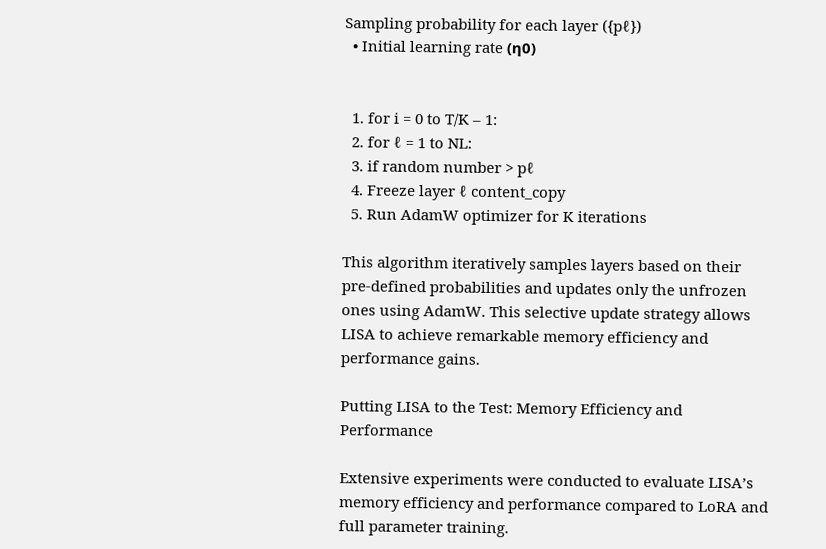Sampling probability for each layer ({pℓ})
  • Initial learning rate (η0)


  1. for i = 0 to T/K – 1:
  2. for ℓ = 1 to NL:
  3. if random number > pℓ
  4. Freeze layer ℓ content_copy
  5. Run AdamW optimizer for K iterations

This algorithm iteratively samples layers based on their pre-defined probabilities and updates only the unfrozen ones using AdamW. This selective update strategy allows LISA to achieve remarkable memory efficiency and performance gains.

Putting LISA to the Test: Memory Efficiency and Performance

Extensive experiments were conducted to evaluate LISA’s memory efficiency and performance compared to LoRA and full parameter training.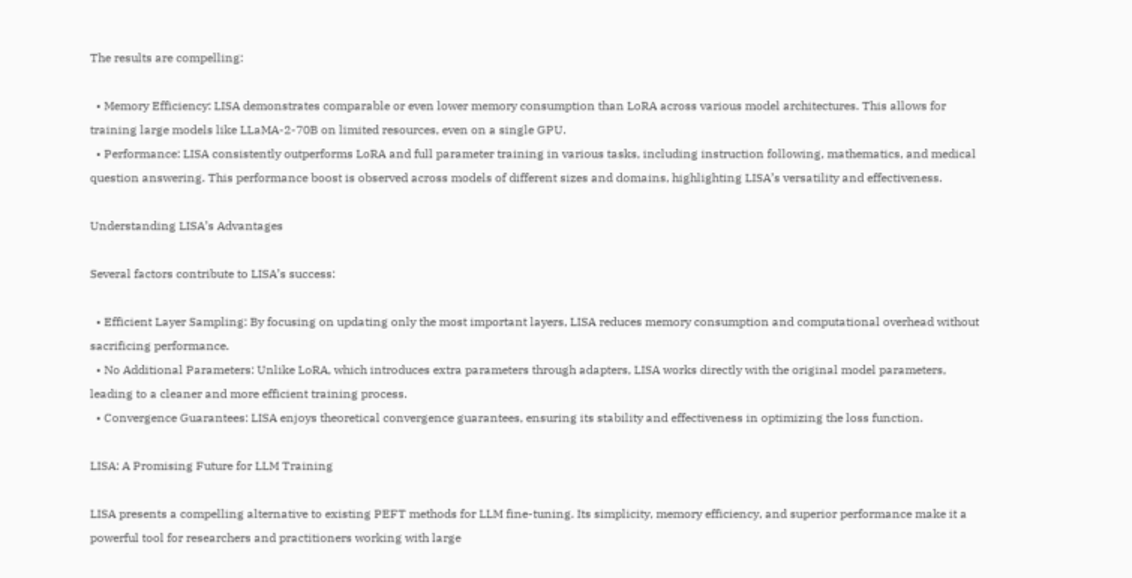The results are compelling:

  • Memory Efficiency: LISA demonstrates comparable or even lower memory consumption than LoRA across various model architectures. This allows for training large models like LLaMA-2-70B on limited resources, even on a single GPU.
  • Performance: LISA consistently outperforms LoRA and full parameter training in various tasks, including instruction following, mathematics, and medical question answering. This performance boost is observed across models of different sizes and domains, highlighting LISA’s versatility and effectiveness.

Understanding LISA’s Advantages

Several factors contribute to LISA’s success:

  • Efficient Layer Sampling: By focusing on updating only the most important layers, LISA reduces memory consumption and computational overhead without sacrificing performance.
  • No Additional Parameters: Unlike LoRA, which introduces extra parameters through adapters, LISA works directly with the original model parameters, leading to a cleaner and more efficient training process.
  • Convergence Guarantees: LISA enjoys theoretical convergence guarantees, ensuring its stability and effectiveness in optimizing the loss function.

LISA: A Promising Future for LLM Training

LISA presents a compelling alternative to existing PEFT methods for LLM fine-tuning. Its simplicity, memory efficiency, and superior performance make it a powerful tool for researchers and practitioners working with large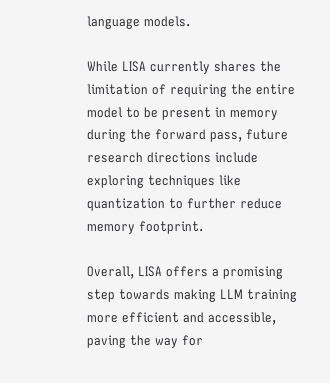language models.

While LISA currently shares the limitation of requiring the entire model to be present in memory during the forward pass, future research directions include exploring techniques like quantization to further reduce memory footprint.

Overall, LISA offers a promising step towards making LLM training more efficient and accessible, paving the way for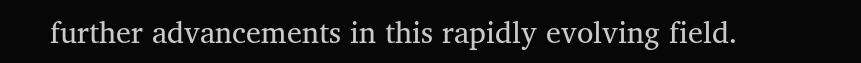further advancements in this rapidly evolving field.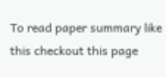To read paper summary like this checkout this page